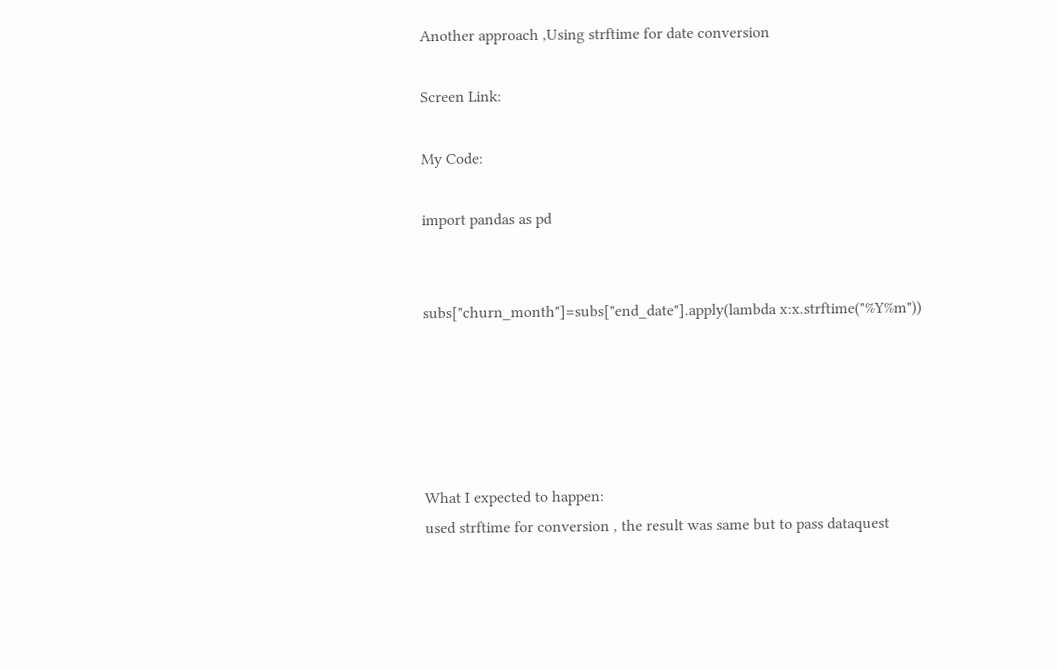Another approach ,Using strftime for date conversion

Screen Link:

My Code:

import pandas as pd


subs["churn_month"]=subs["end_date"].apply(lambda x:x.strftime("%Y%m"))





What I expected to happen:
used strftime for conversion , the result was same but to pass dataquest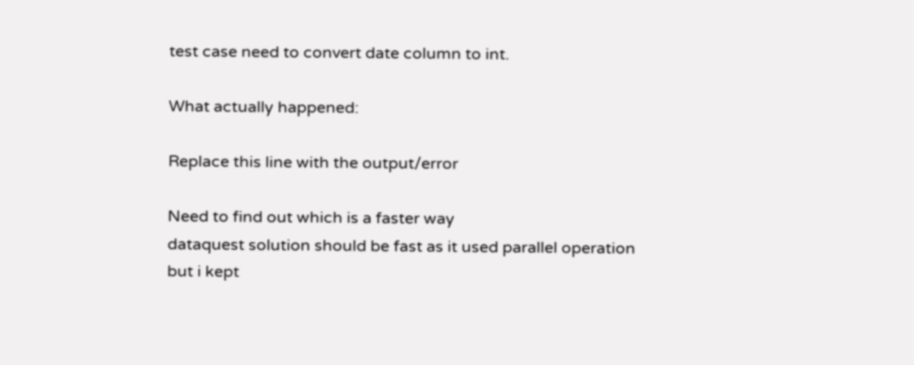test case need to convert date column to int.

What actually happened:

Replace this line with the output/error

Need to find out which is a faster way
dataquest solution should be fast as it used parallel operation
but i kept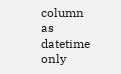column as datetime only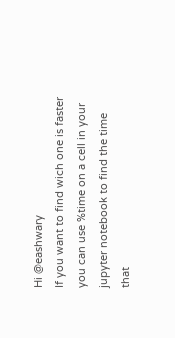Hi @eashwary
If you want to find wich one is faster you can use %time on a cell in your jupyter notebook to find the time that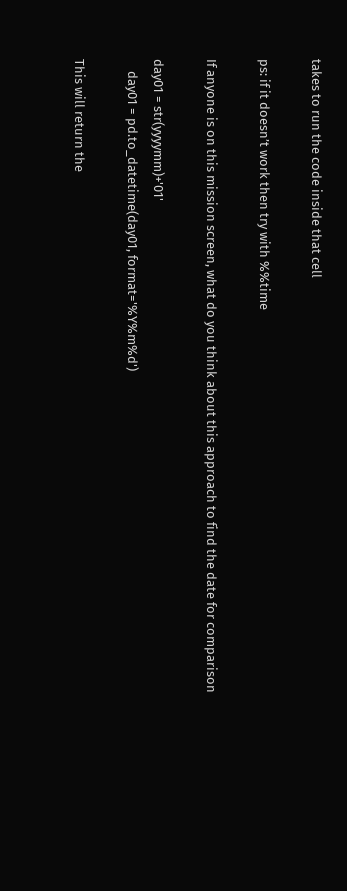takes to run the code inside that cell

ps: if it doesn’t work then try with %%time

If anyone is on this mission screen, what do you think about this approach to find the date for comparison

day01 = str(yyyymm)+'01'
    day01 = pd.to_datetime(day01, format='%Y%m%d')

This will return the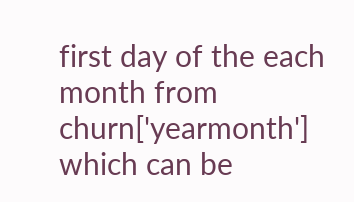first day of the each month from churn['yearmonth'] which can be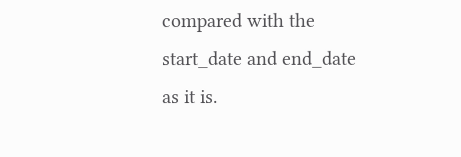compared with the start_date and end_date as it is.